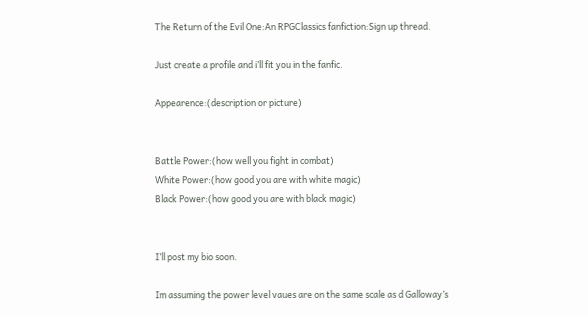The Return of the Evil One:An RPGClassics fanfiction:Sign up thread.

Just create a profile and i’ll fit you in the fanfic.

Appearence:(description or picture)


Battle Power:(how well you fight in combat)
White Power:(how good you are with white magic)
Black Power:(how good you are with black magic)


I’ll post my bio soon.

Im assuming the power level vaues are on the same scale as d Galloway’s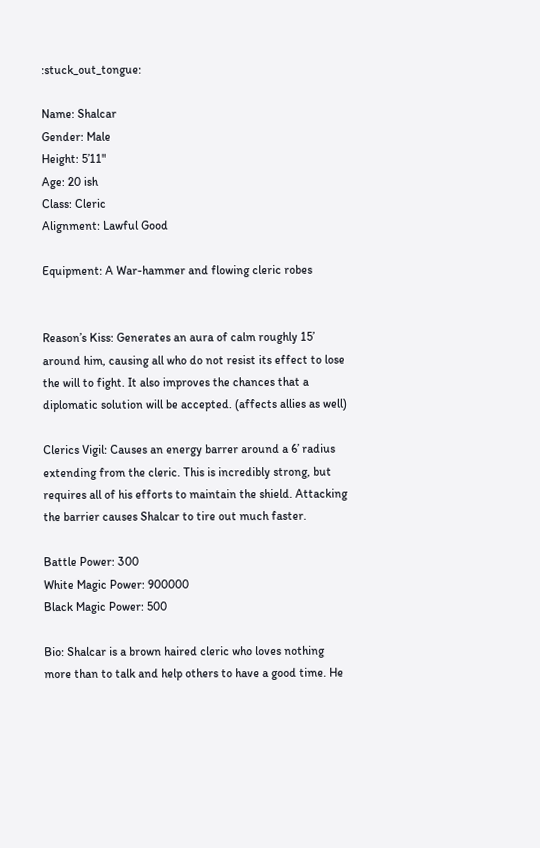:stuck_out_tongue:

Name: Shalcar
Gender: Male
Height: 5’11"
Age: 20 ish
Class: Cleric
Alignment: Lawful Good

Equipment: A War-hammer and flowing cleric robes


Reason’s Kiss: Generates an aura of calm roughly 15’ around him, causing all who do not resist its effect to lose the will to fight. It also improves the chances that a diplomatic solution will be accepted. (affects allies as well)

Clerics Vigil: Causes an energy barrer around a 6’ radius extending from the cleric. This is incredibly strong, but requires all of his efforts to maintain the shield. Attacking the barrier causes Shalcar to tire out much faster.

Battle Power: 300
White Magic Power: 900000
Black Magic Power: 500

Bio: Shalcar is a brown haired cleric who loves nothing more than to talk and help others to have a good time. He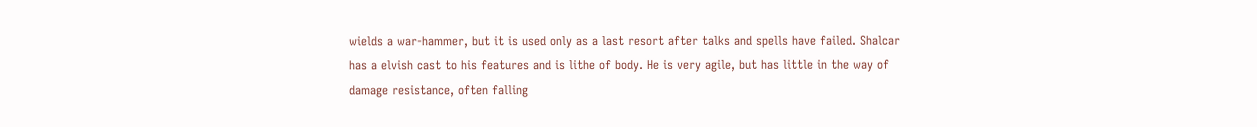wields a war-hammer, but it is used only as a last resort after talks and spells have failed. Shalcar has a elvish cast to his features and is lithe of body. He is very agile, but has little in the way of damage resistance, often falling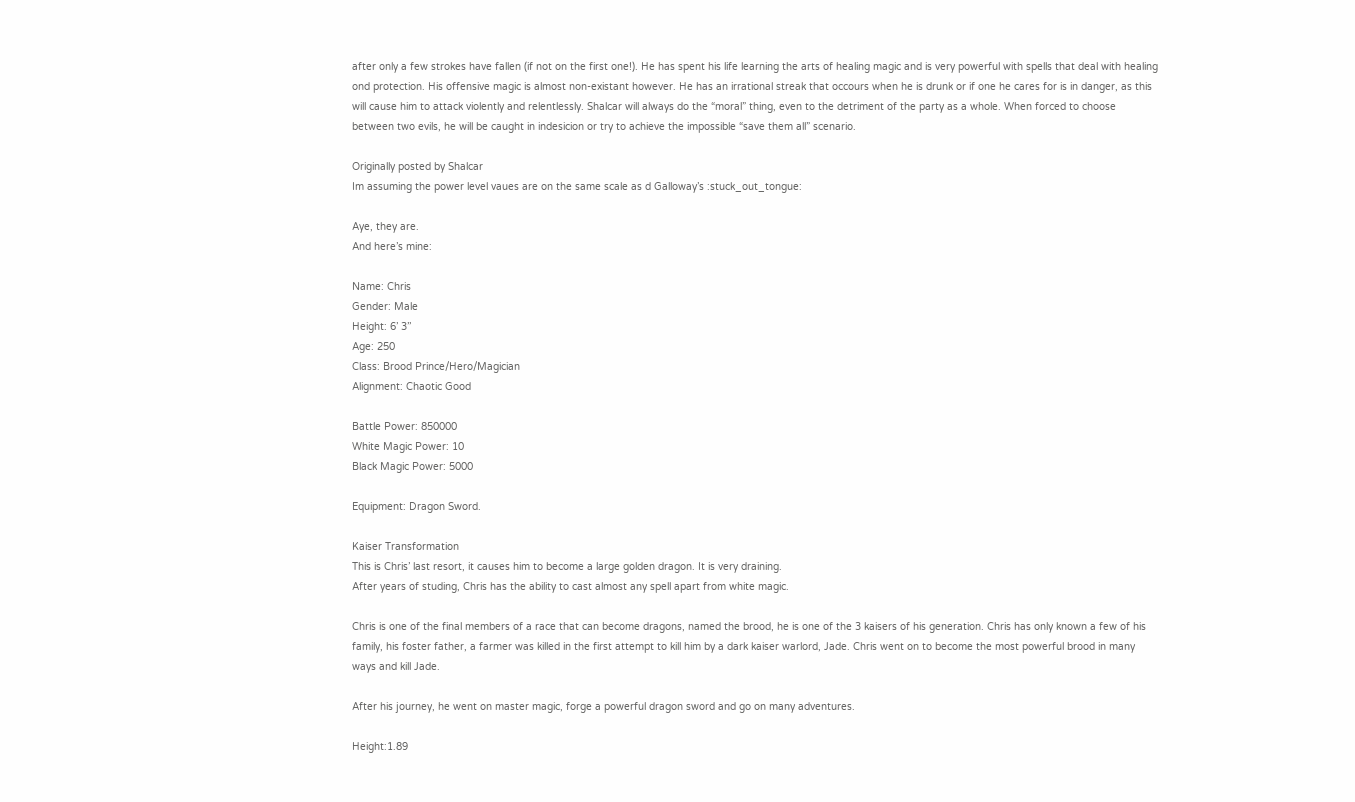after only a few strokes have fallen (if not on the first one!). He has spent his life learning the arts of healing magic and is very powerful with spells that deal with healing ond protection. His offensive magic is almost non-existant however. He has an irrational streak that occours when he is drunk or if one he cares for is in danger, as this will cause him to attack violently and relentlessly. Shalcar will always do the “moral” thing, even to the detriment of the party as a whole. When forced to choose between two evils, he will be caught in indesicion or try to achieve the impossible “save them all” scenario.

Originally posted by Shalcar
Im assuming the power level vaues are on the same scale as d Galloway’s :stuck_out_tongue:

Aye, they are.
And here’s mine:

Name: Chris
Gender: Male
Height: 6’ 3’’
Age: 250
Class: Brood Prince/Hero/Magician
Alignment: Chaotic Good

Battle Power: 850000
White Magic Power: 10
Black Magic Power: 5000

Equipment: Dragon Sword.

Kaiser Transformation
This is Chris’ last resort, it causes him to become a large golden dragon. It is very draining.
After years of studing, Chris has the ability to cast almost any spell apart from white magic.

Chris is one of the final members of a race that can become dragons, named the brood, he is one of the 3 kaisers of his generation. Chris has only known a few of his family, his foster father, a farmer was killed in the first attempt to kill him by a dark kaiser warlord, Jade. Chris went on to become the most powerful brood in many ways and kill Jade.

After his journey, he went on master magic, forge a powerful dragon sword and go on many adventures.

Height:1.89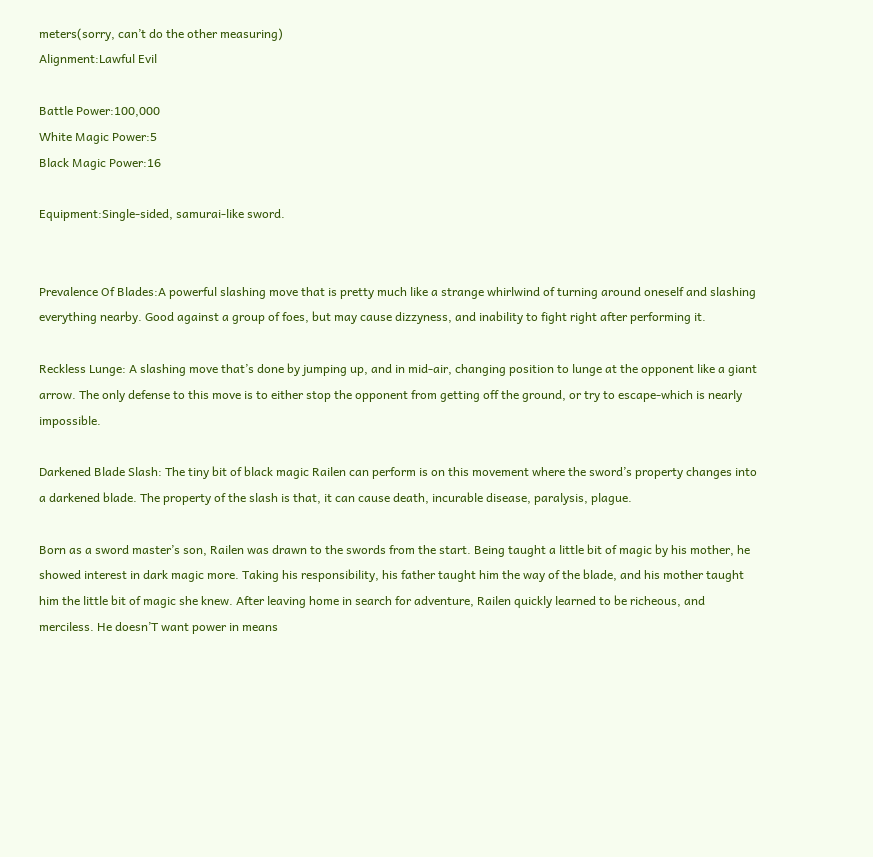meters(sorry, can’t do the other measuring)
Alignment:Lawful Evil

Battle Power:100,000
White Magic Power:5
Black Magic Power:16

Equipment:Single-sided, samurai-like sword.


Prevalence Of Blades:A powerful slashing move that is pretty much like a strange whirlwind of turning around oneself and slashing everything nearby. Good against a group of foes, but may cause dizzyness, and inability to fight right after performing it.

Reckless Lunge: A slashing move that’s done by jumping up, and in mid-air, changing position to lunge at the opponent like a giant arrow. The only defense to this move is to either stop the opponent from getting off the ground, or try to escape-which is nearly impossible.

Darkened Blade Slash: The tiny bit of black magic Railen can perform is on this movement where the sword’s property changes into a darkened blade. The property of the slash is that, it can cause death, incurable disease, paralysis, plague.

Born as a sword master’s son, Railen was drawn to the swords from the start. Being taught a little bit of magic by his mother, he showed interest in dark magic more. Taking his responsibility, his father taught him the way of the blade, and his mother taught him the little bit of magic she knew. After leaving home in search for adventure, Railen quickly learned to be richeous, and merciless. He doesn’T want power in means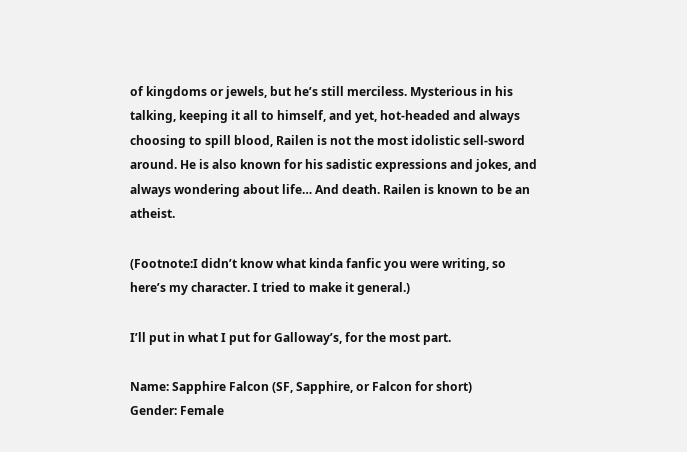of kingdoms or jewels, but he’s still merciless. Mysterious in his talking, keeping it all to himself, and yet, hot-headed and always choosing to spill blood, Railen is not the most idolistic sell-sword around. He is also known for his sadistic expressions and jokes, and always wondering about life… And death. Railen is known to be an atheist.

(Footnote:I didn’t know what kinda fanfic you were writing, so here’s my character. I tried to make it general.)

I’ll put in what I put for Galloway’s, for the most part.

Name: Sapphire Falcon (SF, Sapphire, or Falcon for short)
Gender: Female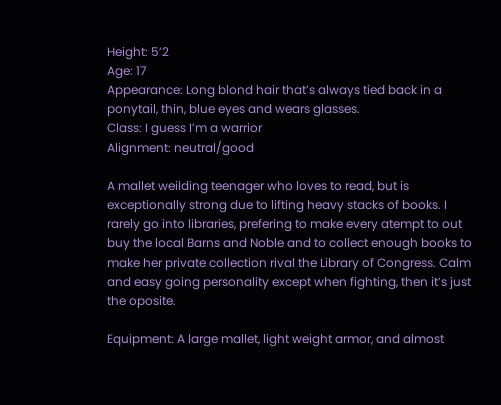Height: 5’2
Age: 17
Appearance: Long blond hair that’s always tied back in a ponytail, thin, blue eyes and wears glasses.
Class: I guess I’m a warrior
Alignment: neutral/good

A mallet weilding teenager who loves to read, but is exceptionally strong due to lifting heavy stacks of books. I rarely go into libraries, prefering to make every atempt to out buy the local Barns and Noble and to collect enough books to make her private collection rival the Library of Congress. Calm and easy going personality except when fighting, then it’s just the oposite.

Equipment: A large mallet, light weight armor, and almost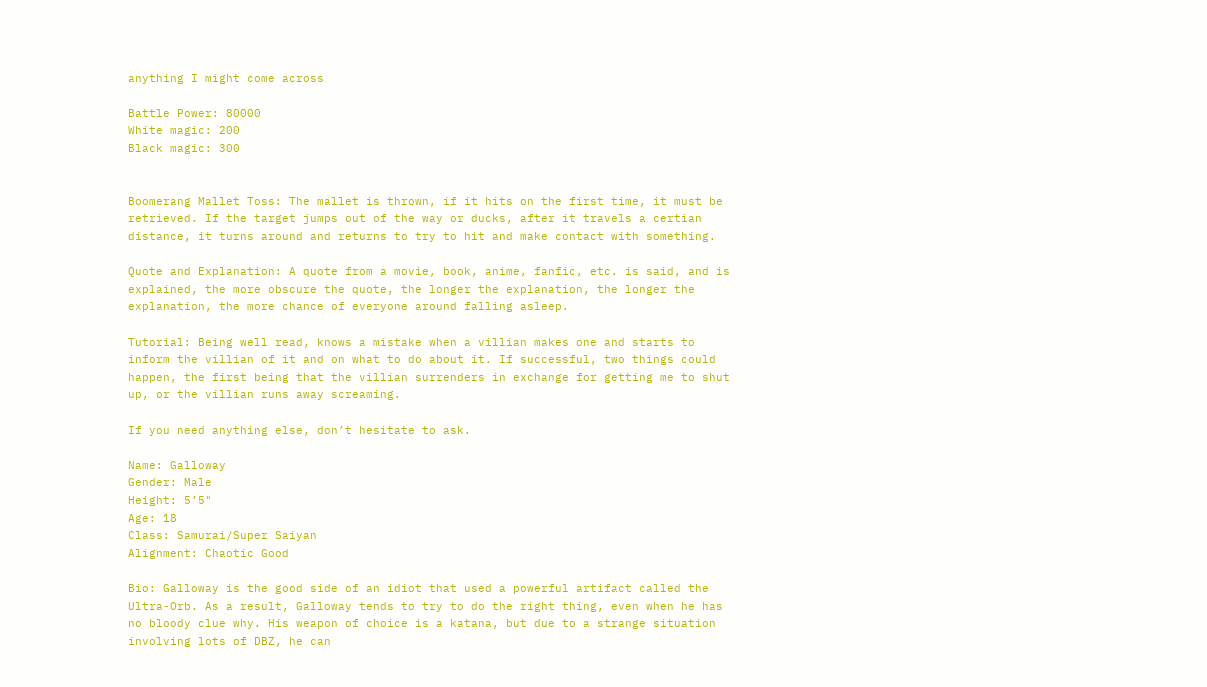anything I might come across

Battle Power: 80000
White magic: 200
Black magic: 300


Boomerang Mallet Toss: The mallet is thrown, if it hits on the first time, it must be retrieved. If the target jumps out of the way or ducks, after it travels a certian distance, it turns around and returns to try to hit and make contact with something.

Quote and Explanation: A quote from a movie, book, anime, fanfic, etc. is said, and is explained, the more obscure the quote, the longer the explanation, the longer the explanation, the more chance of everyone around falling asleep.

Tutorial: Being well read, knows a mistake when a villian makes one and starts to inform the villian of it and on what to do about it. If successful, two things could happen, the first being that the villian surrenders in exchange for getting me to shut up, or the villian runs away screaming.

If you need anything else, don’t hesitate to ask.

Name: Galloway
Gender: Male
Height: 5’5"
Age: 18
Class: Samurai/Super Saiyan
Alignment: Chaotic Good

Bio: Galloway is the good side of an idiot that used a powerful artifact called the Ultra-Orb. As a result, Galloway tends to try to do the right thing, even when he has no bloody clue why. His weapon of choice is a katana, but due to a strange situation involving lots of DBZ, he can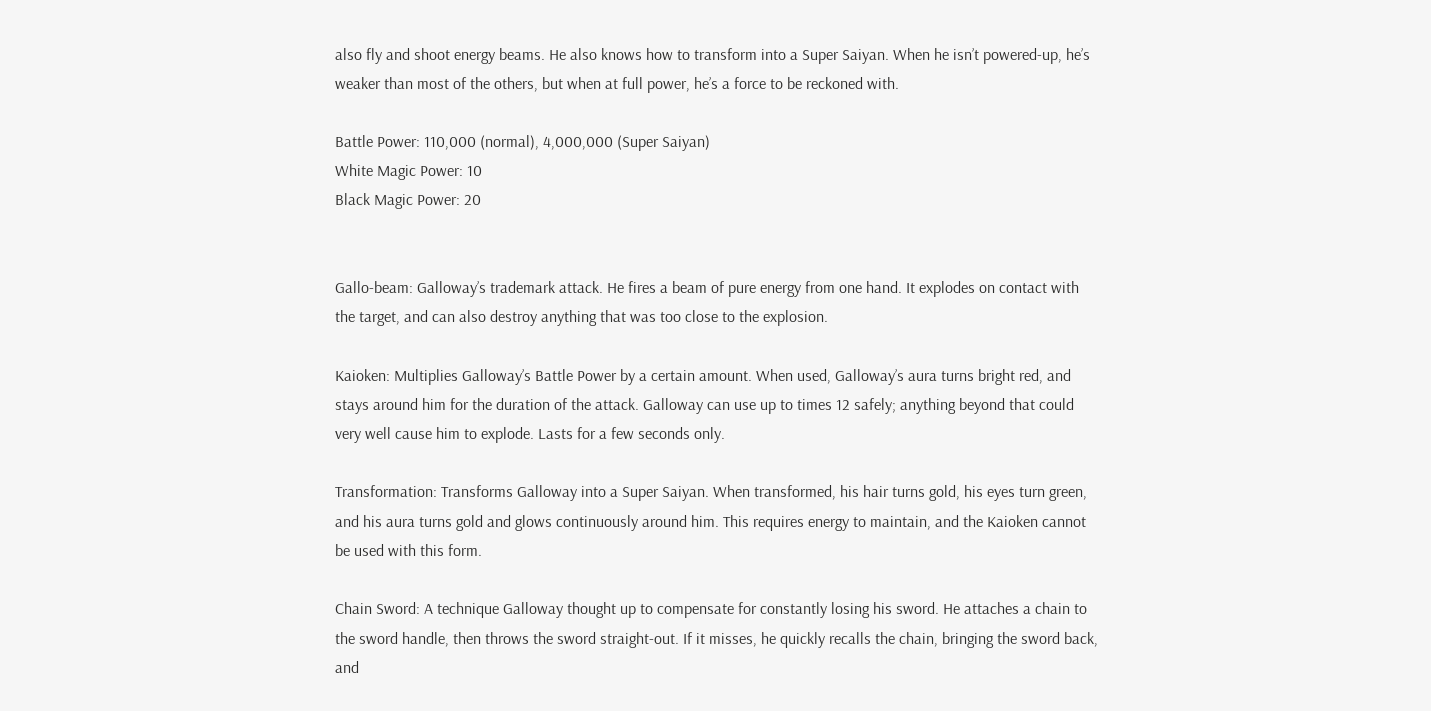also fly and shoot energy beams. He also knows how to transform into a Super Saiyan. When he isn’t powered-up, he’s weaker than most of the others, but when at full power, he’s a force to be reckoned with.

Battle Power: 110,000 (normal), 4,000,000 (Super Saiyan)
White Magic Power: 10
Black Magic Power: 20


Gallo-beam: Galloway’s trademark attack. He fires a beam of pure energy from one hand. It explodes on contact with the target, and can also destroy anything that was too close to the explosion.

Kaioken: Multiplies Galloway’s Battle Power by a certain amount. When used, Galloway’s aura turns bright red, and stays around him for the duration of the attack. Galloway can use up to times 12 safely; anything beyond that could very well cause him to explode. Lasts for a few seconds only.

Transformation: Transforms Galloway into a Super Saiyan. When transformed, his hair turns gold, his eyes turn green, and his aura turns gold and glows continuously around him. This requires energy to maintain, and the Kaioken cannot be used with this form.

Chain Sword: A technique Galloway thought up to compensate for constantly losing his sword. He attaches a chain to the sword handle, then throws the sword straight-out. If it misses, he quickly recalls the chain, bringing the sword back, and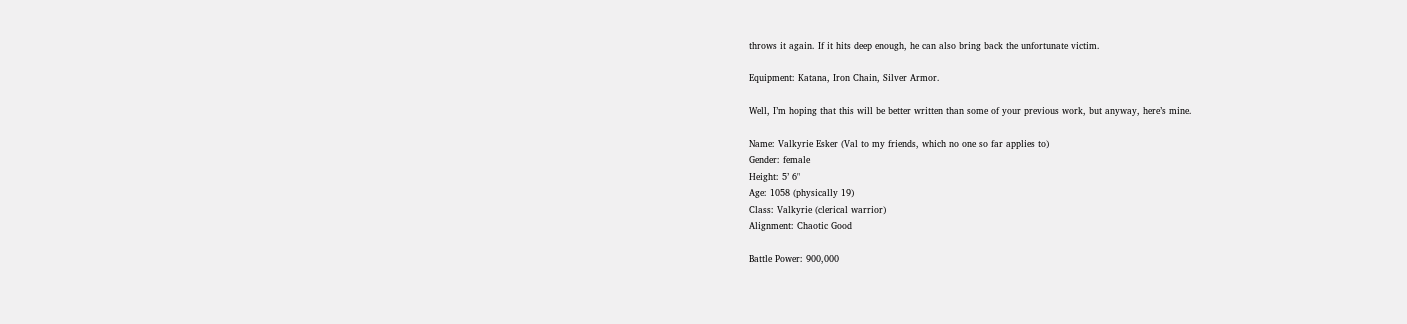throws it again. If it hits deep enough, he can also bring back the unfortunate victim.

Equipment: Katana, Iron Chain, Silver Armor.

Well, I’m hoping that this will be better written than some of your previous work, but anyway, here’s mine.

Name: Valkyrie Esker (Val to my friends, which no one so far applies to)
Gender: female
Height: 5’ 6"
Age: 1058 (physically 19)
Class: Valkyrie (clerical warrior)
Alignment: Chaotic Good

Battle Power: 900,000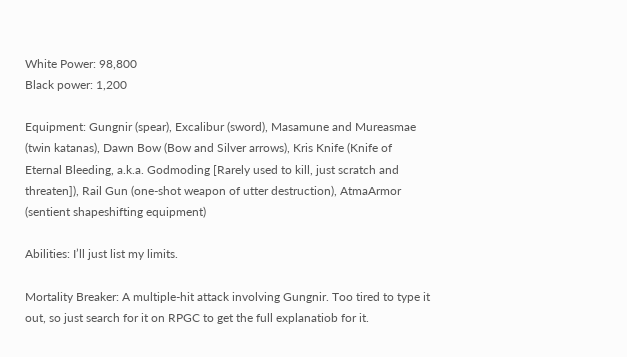White Power: 98,800
Black power: 1,200

Equipment: Gungnir (spear), Excalibur (sword), Masamune and Mureasmae (twin katanas), Dawn Bow (Bow and Silver arrows), Kris Knife (Knife of Eternal Bleeding, a.k.a. Godmoding [Rarely used to kill, just scratch and threaten]), Rail Gun (one-shot weapon of utter destruction), AtmaArmor (sentient shapeshifting equipment)

Abilities: I’ll just list my limits.

Mortality Breaker: A multiple-hit attack involving Gungnir. Too tired to type it out, so just search for it on RPGC to get the full explanatiob for it.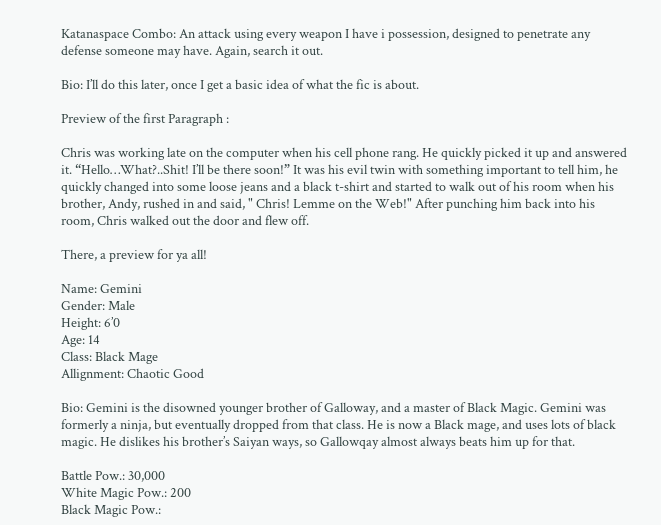Katanaspace Combo: An attack using every weapon I have i possession, designed to penetrate any defense someone may have. Again, search it out.

Bio: I’ll do this later, once I get a basic idea of what the fic is about.

Preview of the first Paragraph :

Chris was working late on the computer when his cell phone rang. He quickly picked it up and answered it. “Hello…What?..Shit! I’ll be there soon!” It was his evil twin with something important to tell him, he quickly changed into some loose jeans and a black t-shirt and started to walk out of his room when his brother, Andy, rushed in and said, " Chris! Lemme on the Web!" After punching him back into his room, Chris walked out the door and flew off.

There, a preview for ya all!

Name: Gemini
Gender: Male
Height: 6’0
Age: 14
Class: Black Mage
Allignment: Chaotic Good

Bio: Gemini is the disowned younger brother of Galloway, and a master of Black Magic. Gemini was formerly a ninja, but eventually dropped from that class. He is now a Black mage, and uses lots of black magic. He dislikes his brother’s Saiyan ways, so Gallowqay almost always beats him up for that.

Battle Pow.: 30,000
White Magic Pow.: 200
Black Magic Pow.: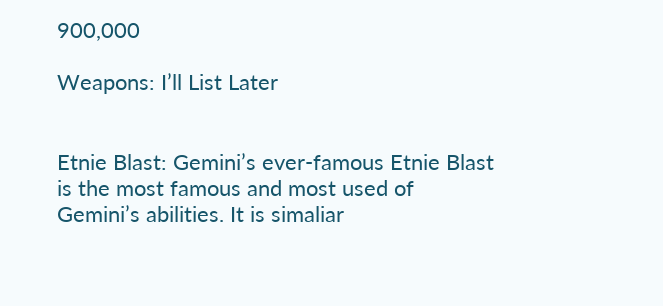900,000

Weapons: I’ll List Later


Etnie Blast: Gemini’s ever-famous Etnie Blast is the most famous and most used of Gemini’s abilities. It is simaliar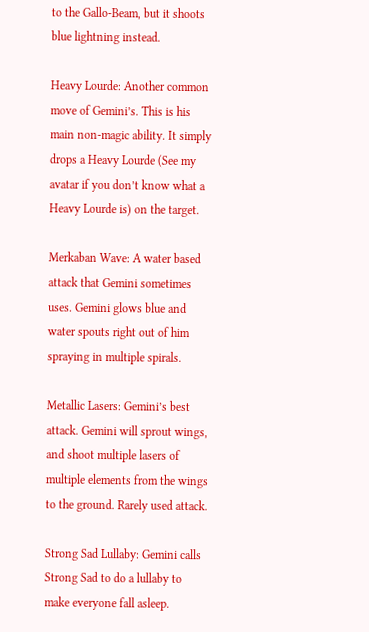to the Gallo-Beam, but it shoots blue lightning instead.

Heavy Lourde: Another common move of Gemini’s. This is his main non-magic ability. It simply drops a Heavy Lourde (See my avatar if you don’t know what a Heavy Lourde is) on the target.

Merkaban Wave: A water based attack that Gemini sometimes uses. Gemini glows blue and water spouts right out of him spraying in multiple spirals.

Metallic Lasers: Gemini’s best attack. Gemini will sprout wings, and shoot multiple lasers of multiple elements from the wings to the ground. Rarely used attack.

Strong Sad Lullaby: Gemini calls Strong Sad to do a lullaby to make everyone fall asleep.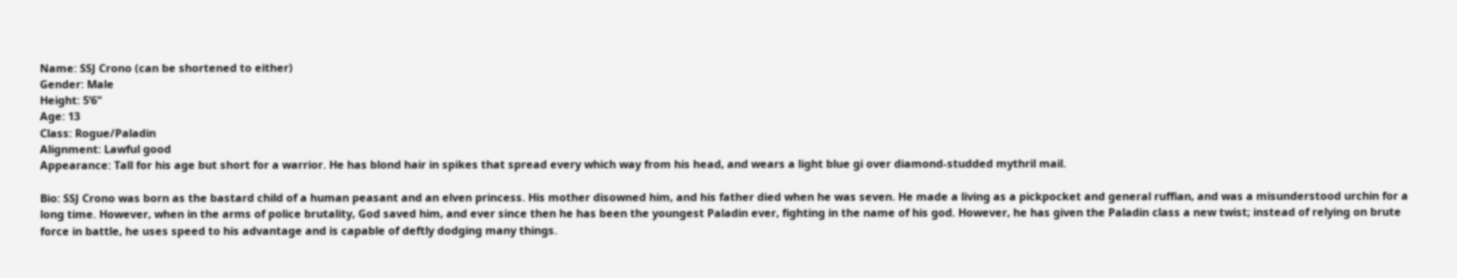Name: SSJ Crono (can be shortened to either)
Gender: Male
Height: 5’6"
Age: 13
Class: Rogue/Paladin
Alignment: Lawful good
Appearance: Tall for his age but short for a warrior. He has blond hair in spikes that spread every which way from his head, and wears a light blue gi over diamond-studded mythril mail.

Bio: SSJ Crono was born as the bastard child of a human peasant and an elven princess. His mother disowned him, and his father died when he was seven. He made a living as a pickpocket and general ruffian, and was a misunderstood urchin for a long time. However, when in the arms of police brutality, God saved him, and ever since then he has been the youngest Paladin ever, fighting in the name of his god. However, he has given the Paladin class a new twist; instead of relying on brute force in battle, he uses speed to his advantage and is capable of deftly dodging many things.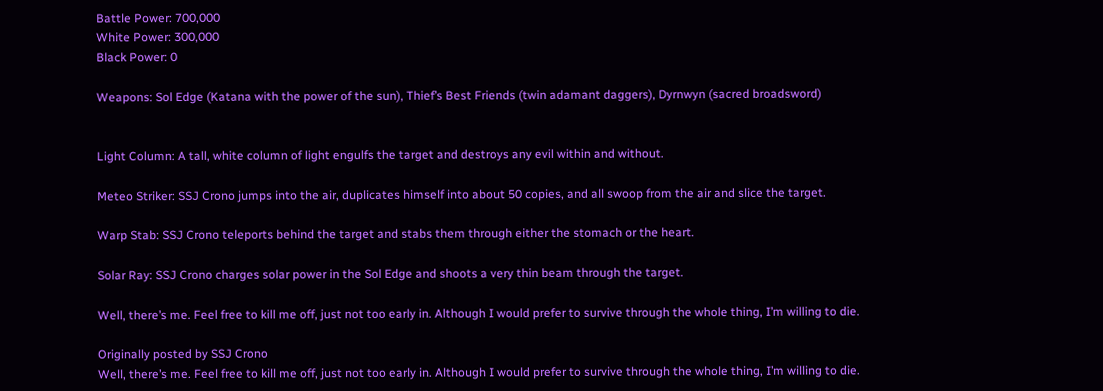Battle Power: 700,000
White Power: 300,000
Black Power: 0

Weapons: Sol Edge (Katana with the power of the sun), Thief’s Best Friends (twin adamant daggers), Dyrnwyn (sacred broadsword)


Light Column: A tall, white column of light engulfs the target and destroys any evil within and without.

Meteo Striker: SSJ Crono jumps into the air, duplicates himself into about 50 copies, and all swoop from the air and slice the target.

Warp Stab: SSJ Crono teleports behind the target and stabs them through either the stomach or the heart.

Solar Ray: SSJ Crono charges solar power in the Sol Edge and shoots a very thin beam through the target.

Well, there’s me. Feel free to kill me off, just not too early in. Although I would prefer to survive through the whole thing, I’m willing to die.

Originally posted by SSJ Crono
Well, there’s me. Feel free to kill me off, just not too early in. Although I would prefer to survive through the whole thing, I’m willing to die.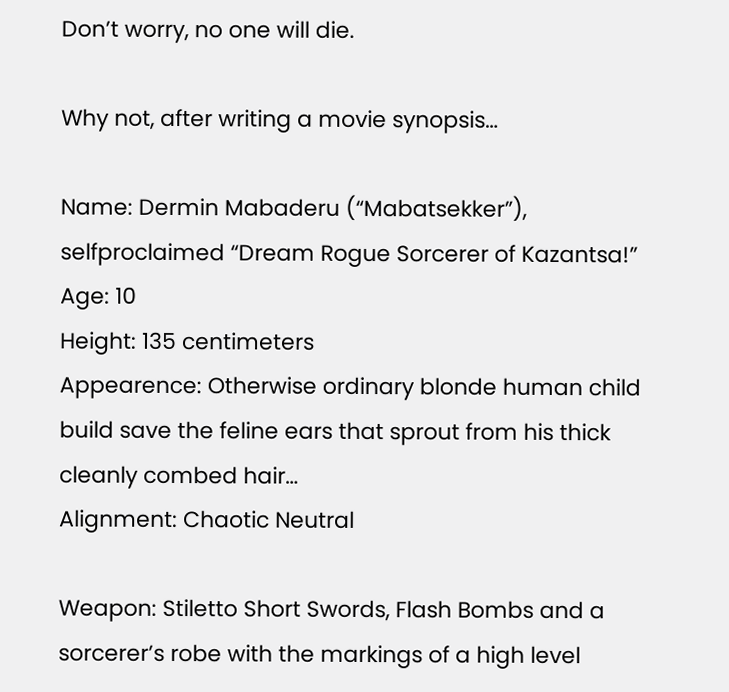Don’t worry, no one will die.

Why not, after writing a movie synopsis…

Name: Dermin Mabaderu (“Mabatsekker”), selfproclaimed “Dream Rogue Sorcerer of Kazantsa!”
Age: 10
Height: 135 centimeters
Appearence: Otherwise ordinary blonde human child build save the feline ears that sprout from his thick cleanly combed hair…
Alignment: Chaotic Neutral

Weapon: Stiletto Short Swords, Flash Bombs and a sorcerer’s robe with the markings of a high level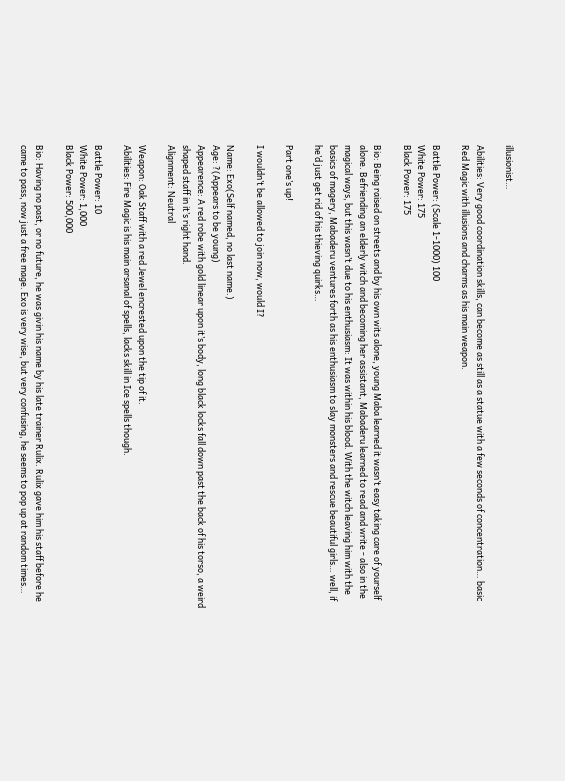illusionist…

Abilities: Very good coordination skills, can become as still as a statue with a few seconds of concentration… basic Red Magic with illusions and charms as his main weapon.

Battle Power: (Scale 1-1000) 100
White Power: 175
Black Power: 175

Bio: Being raised on streets and by his own wits alone, young Maba learned it wasn’t easy taking care of yourself alone. Befriending an elderly witch and becoming her assistant, Mabaderu learned to read and write - also in the magical ways, but this wasn’t due to his enthusiasm: It was within his blood. With the witch leaving him with the basics of magery, Mabaderu ventures forth as his enthusiasm to slay monsters and rescue beautiful girls… well, if he’d just get rid of his thieving quirks…

Part one’s up!

I wouldn’t be allowed to join now, would I?

Name: Exo(Self named, no last name.)
Age: ?(Appears to be young)
Appearence: A red robe with gold linear upon it’s body, long black locks fall down past the back of his torso, a weird shaped staff in it’s right hand.
Alignment: Neutral

Weapon: Oak Staff with a red Jewel encrested upon the tip of it.
Abilities: Fire Magic is his main arsanal of spells, lacks skill in Ice spells though.

Battle Power: 10
White Power: 1,000
Black Power: 500,000

Bio: Having no past, or no future, he was givin his name by his late trainer Rulix. Rulix gave him his staff before he came to pass, now just a free mage. Exo is very wise, but very confusing, he seems to pop up at random times…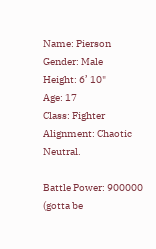Name: Pierson
Gender: Male
Height: 6’ 10"
Age: 17
Class: Fighter
Alignment: Chaotic Neutral.

Battle Power: 900000 (gotta be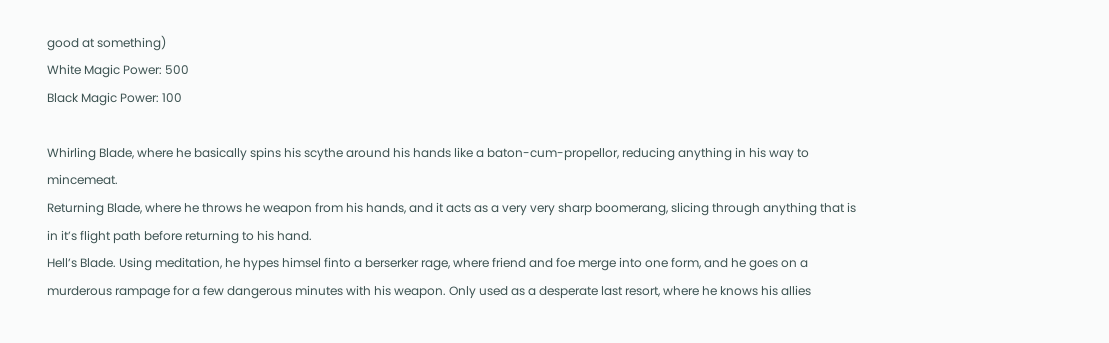good at something)
White Magic Power: 500
Black Magic Power: 100

Whirling Blade, where he basically spins his scythe around his hands like a baton-cum-propellor, reducing anything in his way to mincemeat.
Returning Blade, where he throws he weapon from his hands, and it acts as a very very sharp boomerang, slicing through anything that is in it’s flight path before returning to his hand.
Hell’s Blade. Using meditation, he hypes himsel finto a berserker rage, where friend and foe merge into one form, and he goes on a murderous rampage for a few dangerous minutes with his weapon. Only used as a desperate last resort, where he knows his allies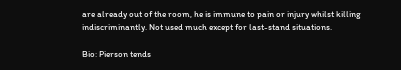are already out of the room, he is immune to pain or injury whilst killing indiscriminantly. Not used much except for last-stand situations.

Bio: Pierson tends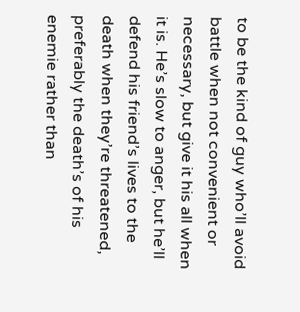to be the kind of guy who’ll avoid battle when not convenient or necessary, but give it his all when it is. He’s slow to anger, but he’ll defend his friend’s lives to the death when they’re threatened, preferably the death’s of his enemie rather than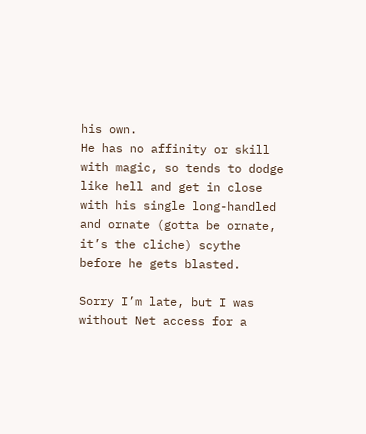his own.
He has no affinity or skill with magic, so tends to dodge like hell and get in close with his single long-handled and ornate (gotta be ornate, it’s the cliche) scythe before he gets blasted.

Sorry I’m late, but I was without Net access for a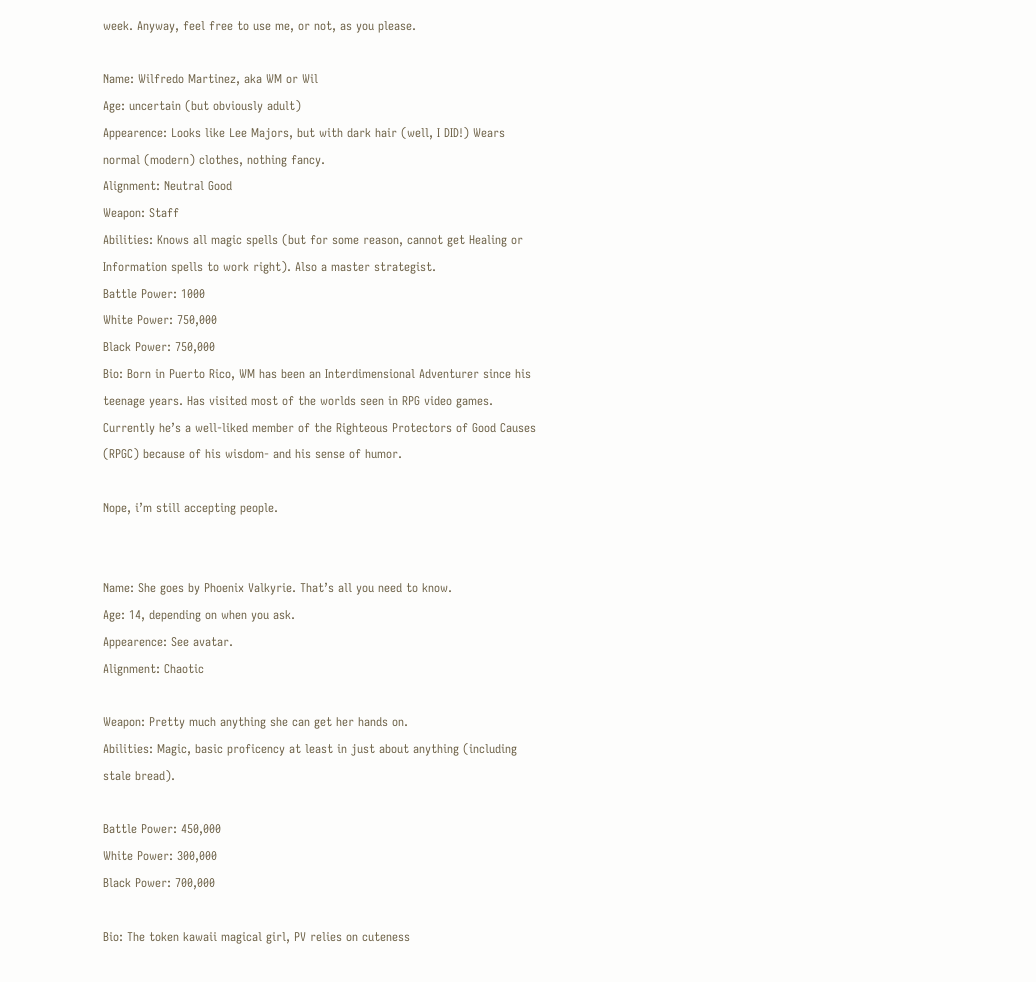week. Anyway, feel free to use me, or not, as you please.

Name: Wilfredo Martinez, aka WM or Wil
Age: uncertain (but obviously adult)
Appearence: Looks like Lee Majors, but with dark hair (well, I DID!) Wears normal (modern) clothes, nothing fancy.
Alignment: Neutral Good
Weapon: Staff
Abilities: Knows all magic spells (but for some reason, cannot get Healing or Information spells to work right). Also a master strategist.
Battle Power: 1000
White Power: 750,000
Black Power: 750,000
Bio: Born in Puerto Rico, WM has been an Interdimensional Adventurer since his teenage years. Has visited most of the worlds seen in RPG video games. Currently he’s a well-liked member of the Righteous Protectors of Good Causes (RPGC) because of his wisdom- and his sense of humor.

Nope, i’m still accepting people.


Name: She goes by Phoenix Valkyrie. That’s all you need to know.
Age: 14, depending on when you ask.
Appearence: See avatar.
Alignment: Chaotic

Weapon: Pretty much anything she can get her hands on.
Abilities: Magic, basic proficency at least in just about anything (including stale bread).

Battle Power: 450,000
White Power: 300,000
Black Power: 700,000

Bio: The token kawaii magical girl, PV relies on cuteness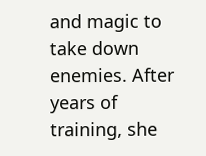and magic to take down enemies. After years of training, she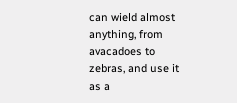can wield almost anything, from avacadoes to zebras, and use it as a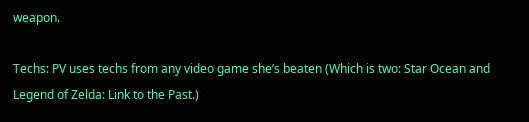weapon.

Techs: PV uses techs from any video game she’s beaten (Which is two: Star Ocean and Legend of Zelda: Link to the Past.)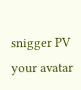snigger PV your avatar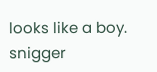looks like a boy. snigger